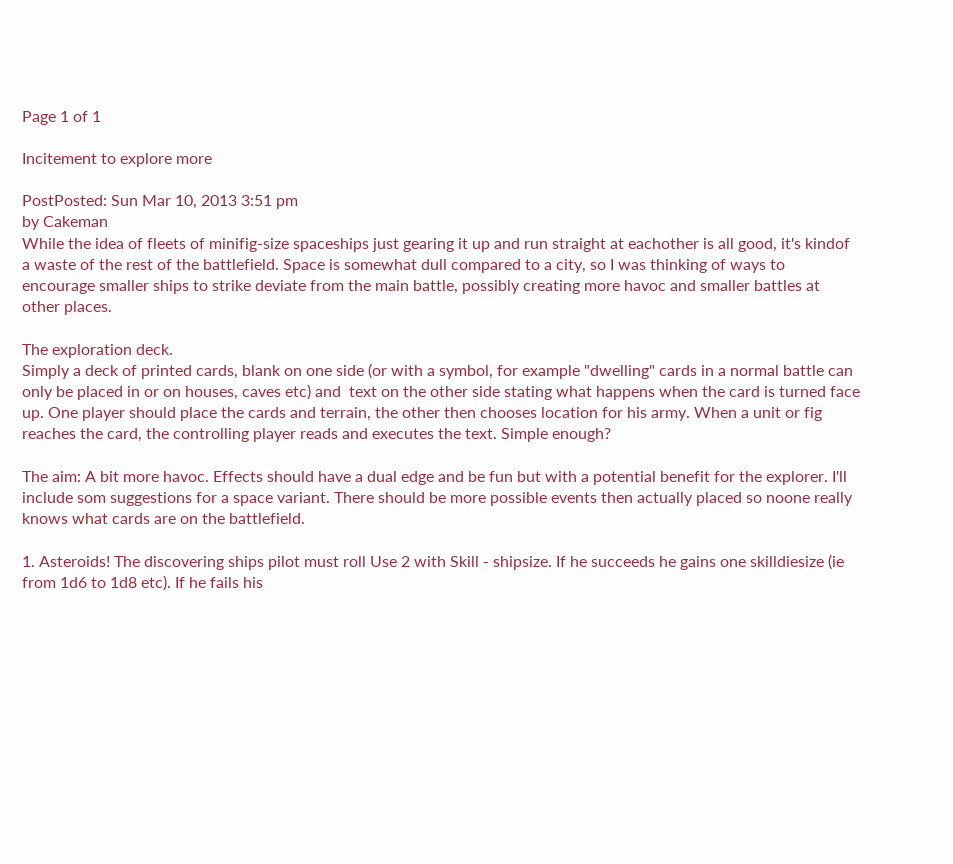Page 1 of 1

Incitement to explore more

PostPosted: Sun Mar 10, 2013 3:51 pm
by Cakeman
While the idea of fleets of minifig-size spaceships just gearing it up and run straight at eachother is all good, it's kindof a waste of the rest of the battlefield. Space is somewhat dull compared to a city, so I was thinking of ways to encourage smaller ships to strike deviate from the main battle, possibly creating more havoc and smaller battles at other places.

The exploration deck.
Simply a deck of printed cards, blank on one side (or with a symbol, for example "dwelling" cards in a normal battle can only be placed in or on houses, caves etc) and  text on the other side stating what happens when the card is turned face up. One player should place the cards and terrain, the other then chooses location for his army. When a unit or fig reaches the card, the controlling player reads and executes the text. Simple enough?

The aim: A bit more havoc. Effects should have a dual edge and be fun but with a potential benefit for the explorer. I'll include som suggestions for a space variant. There should be more possible events then actually placed so noone really knows what cards are on the battlefield.

1. Asteroids! The discovering ships pilot must roll Use 2 with Skill - shipsize. If he succeeds he gains one skilldiesize (ie from 1d6 to 1d8 etc). If he fails his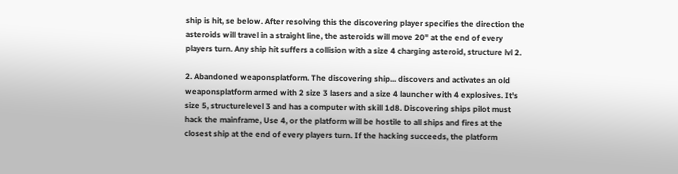ship is hit, se below. After resolving this the discovering player specifies the direction the asteroids will travel in a straight line, the asteroids will move 20" at the end of every players turn. Any ship hit suffers a collision with a size 4 charging asteroid, structure lvl 2.

2. Abandoned weaponsplatform. The discovering ship... discovers and activates an old weaponsplatform armed with 2 size 3 lasers and a size 4 launcher with 4 explosives. It's size 5, structurelevel 3 and has a computer with skill 1d8. Discovering ships pilot must hack the mainframe, Use 4, or the platform will be hostile to all ships and fires at the closest ship at the end of every players turn. If the hacking succeeds, the platform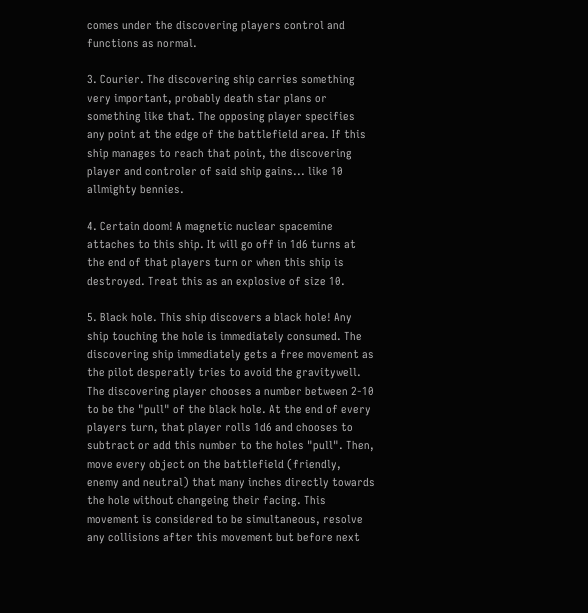comes under the discovering players control and functions as normal.

3. Courier. The discovering ship carries something very important, probably death star plans or something like that. The opposing player specifies any point at the edge of the battlefield area. If this ship manages to reach that point, the discovering player and controler of said ship gains... like 10 allmighty bennies.

4. Certain doom! A magnetic nuclear spacemine attaches to this ship. It will go off in 1d6 turns at the end of that players turn or when this ship is destroyed. Treat this as an explosive of size 10.

5. Black hole. This ship discovers a black hole! Any ship touching the hole is immediately consumed. The discovering ship immediately gets a free movement as the pilot desperatly tries to avoid the gravitywell. The discovering player chooses a number between 2-10 to be the "pull" of the black hole. At the end of every players turn, that player rolls 1d6 and chooses to subtract or add this number to the holes "pull". Then, move every object on the battlefield (friendly, enemy and neutral) that many inches directly towards the hole without changeing their facing. This movement is considered to be simultaneous, resolve any collisions after this movement but before next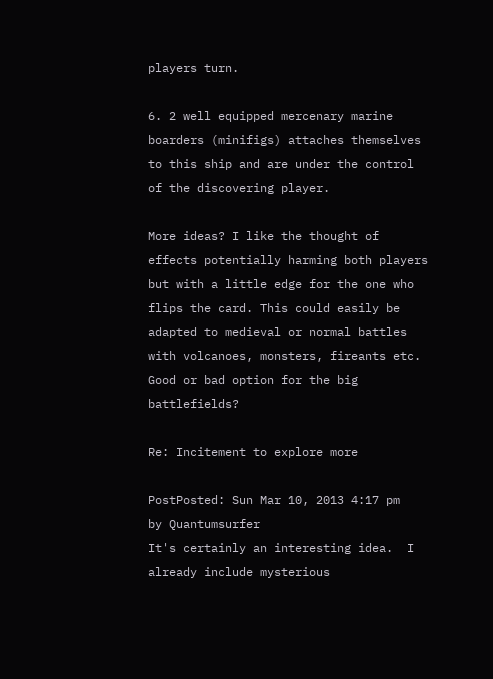players turn.

6. 2 well equipped mercenary marine boarders (minifigs) attaches themselves to this ship and are under the control of the discovering player.

More ideas? I like the thought of effects potentially harming both players but with a little edge for the one who flips the card. This could easily be adapted to medieval or normal battles with volcanoes, monsters, fireants etc. Good or bad option for the big battlefields?

Re: Incitement to explore more

PostPosted: Sun Mar 10, 2013 4:17 pm
by Quantumsurfer
It's certainly an interesting idea.  I already include mysterious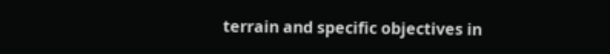terrain and specific objectives in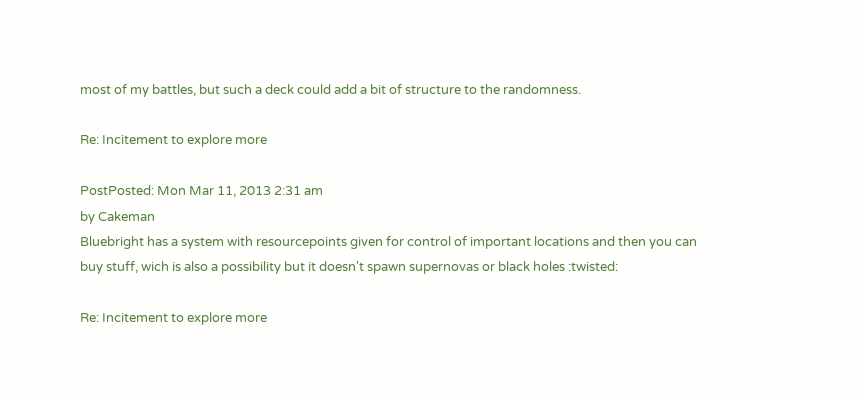most of my battles, but such a deck could add a bit of structure to the randomness.

Re: Incitement to explore more

PostPosted: Mon Mar 11, 2013 2:31 am
by Cakeman
Bluebright has a system with resourcepoints given for control of important locations and then you can buy stuff, wich is also a possibility but it doesn't spawn supernovas or black holes :twisted:

Re: Incitement to explore more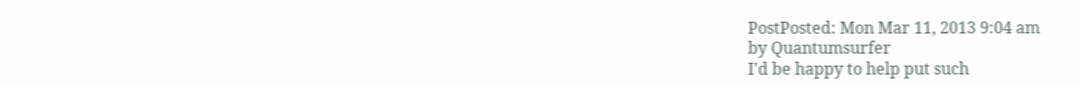PostPosted: Mon Mar 11, 2013 9:04 am
by Quantumsurfer
I'd be happy to help put such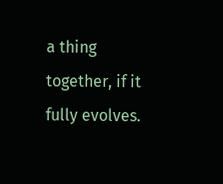a thing together, if it fully evolves.